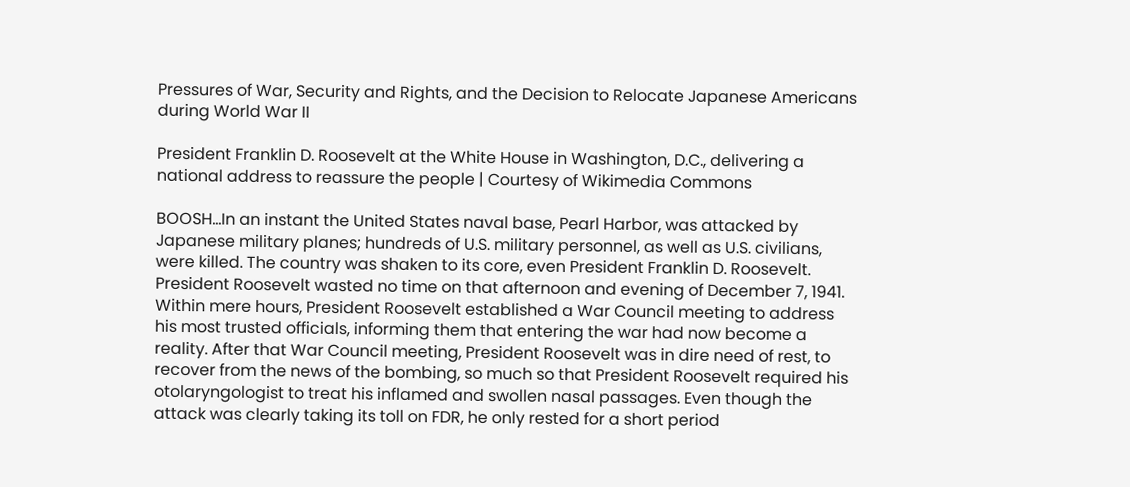Pressures of War, Security and Rights, and the Decision to Relocate Japanese Americans during World War II

President Franklin D. Roosevelt at the White House in Washington, D.C., delivering a national address to reassure the people | Courtesy of Wikimedia Commons

BOOSH…In an instant the United States naval base, Pearl Harbor, was attacked by Japanese military planes; hundreds of U.S. military personnel, as well as U.S. civilians, were killed. The country was shaken to its core, even President Franklin D. Roosevelt. President Roosevelt wasted no time on that afternoon and evening of December 7, 1941. Within mere hours, President Roosevelt established a War Council meeting to address his most trusted officials, informing them that entering the war had now become a reality. After that War Council meeting, President Roosevelt was in dire need of rest, to recover from the news of the bombing, so much so that President Roosevelt required his otolaryngologist to treat his inflamed and swollen nasal passages. Even though the attack was clearly taking its toll on FDR, he only rested for a short period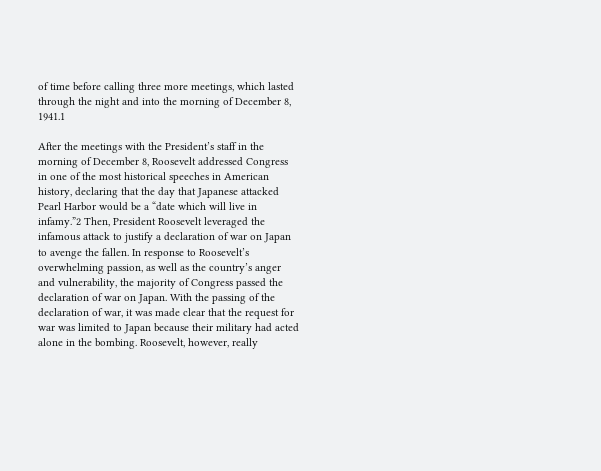of time before calling three more meetings, which lasted through the night and into the morning of December 8, 1941.1

After the meetings with the President’s staff in the morning of December 8, Roosevelt addressed Congress in one of the most historical speeches in American history, declaring that the day that Japanese attacked Pearl Harbor would be a “date which will live in infamy.”2 Then, President Roosevelt leveraged the infamous attack to justify a declaration of war on Japan to avenge the fallen. In response to Roosevelt’s overwhelming passion, as well as the country’s anger and vulnerability, the majority of Congress passed the declaration of war on Japan. With the passing of the declaration of war, it was made clear that the request for war was limited to Japan because their military had acted alone in the bombing. Roosevelt, however, really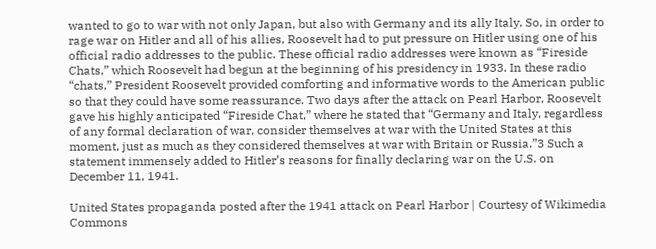wanted to go to war with not only Japan, but also with Germany and its ally Italy. So, in order to rage war on Hitler and all of his allies, Roosevelt had to put pressure on Hitler using one of his official radio addresses to the public. These official radio addresses were known as “Fireside Chats,” which Roosevelt had begun at the beginning of his presidency in 1933. In these radio “chats,” President Roosevelt provided comforting and informative words to the American public so that they could have some reassurance. Two days after the attack on Pearl Harbor, Roosevelt gave his highly anticipated “Fireside Chat,” where he stated that “Germany and Italy, regardless of any formal declaration of war, consider themselves at war with the United States at this moment, just as much as they considered themselves at war with Britain or Russia.”3 Such a statement immensely added to Hitler’s reasons for finally declaring war on the U.S. on December 11, 1941.

United States propaganda posted after the 1941 attack on Pearl Harbor | Courtesy of Wikimedia Commons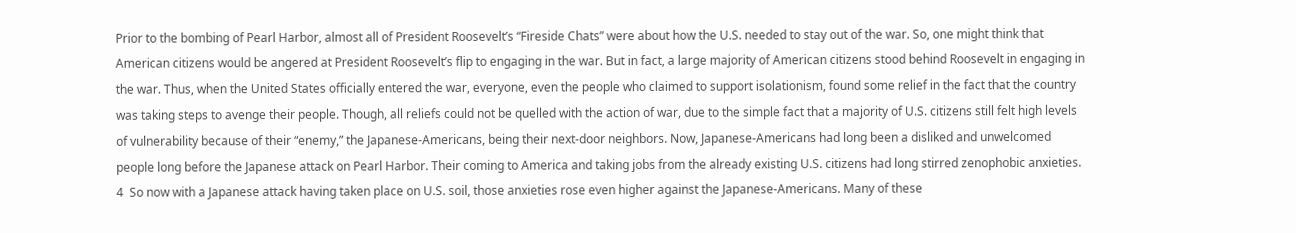Prior to the bombing of Pearl Harbor, almost all of President Roosevelt’s “Fireside Chats” were about how the U.S. needed to stay out of the war. So, one might think that American citizens would be angered at President Roosevelt’s flip to engaging in the war. But in fact, a large majority of American citizens stood behind Roosevelt in engaging in the war. Thus, when the United States officially entered the war, everyone, even the people who claimed to support isolationism, found some relief in the fact that the country was taking steps to avenge their people. Though, all reliefs could not be quelled with the action of war, due to the simple fact that a majority of U.S. citizens still felt high levels of vulnerability because of their “enemy,” the Japanese-Americans, being their next-door neighbors. Now, Japanese-Americans had long been a disliked and unwelcomed people long before the Japanese attack on Pearl Harbor. Their coming to America and taking jobs from the already existing U.S. citizens had long stirred zenophobic anxieties. 4  So now with a Japanese attack having taken place on U.S. soil, those anxieties rose even higher against the Japanese-Americans. Many of these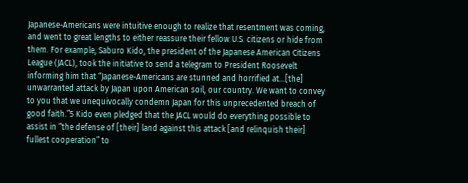Japanese-Americans were intuitive enough to realize that resentment was coming, and went to great lengths to either reassure their fellow U.S. citizens or hide from them. For example, Saburo Kido, the president of the Japanese American Citizens League (JACL), took the initiative to send a telegram to President Roosevelt informing him that “Japanese-Americans are stunned and horrified at…[the] unwarranted attack by Japan upon American soil, our country. We want to convey to you that we unequivocally condemn Japan for this unprecedented breach of good faith.”5 Kido even pledged that the JACL would do everything possible to assist in “the defense of [their] land against this attack [and relinquish their] fullest cooperation” to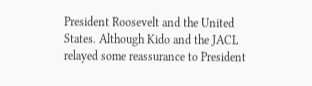President Roosevelt and the United States. Although Kido and the JACL relayed some reassurance to President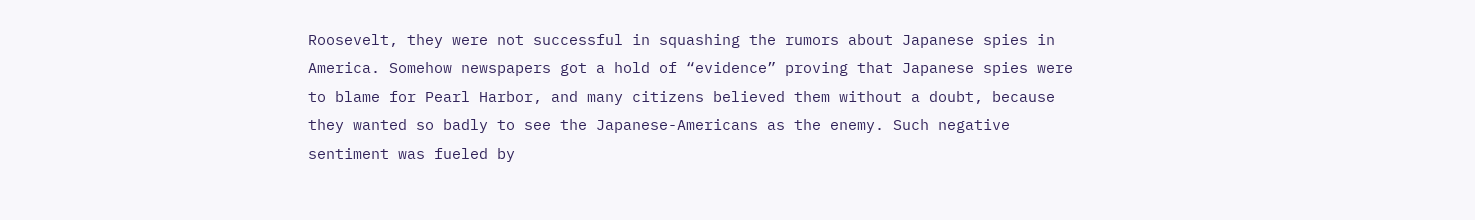Roosevelt, they were not successful in squashing the rumors about Japanese spies in America. Somehow newspapers got a hold of “evidence” proving that Japanese spies were to blame for Pearl Harbor, and many citizens believed them without a doubt, because they wanted so badly to see the Japanese-Americans as the enemy. Such negative sentiment was fueled by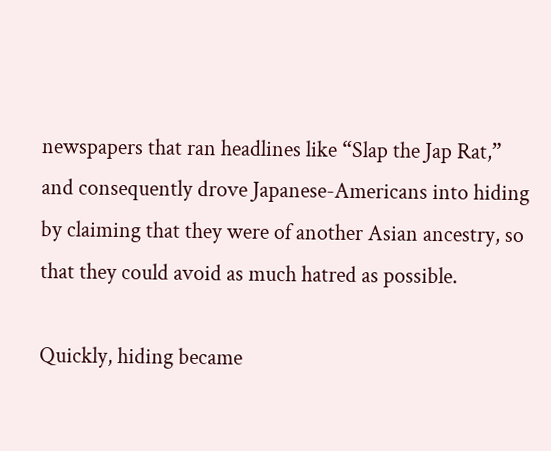newspapers that ran headlines like “Slap the Jap Rat,” and consequently drove Japanese-Americans into hiding by claiming that they were of another Asian ancestry, so that they could avoid as much hatred as possible.

Quickly, hiding became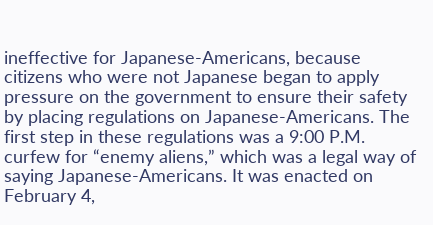ineffective for Japanese-Americans, because citizens who were not Japanese began to apply pressure on the government to ensure their safety by placing regulations on Japanese-Americans. The first step in these regulations was a 9:00 P.M. curfew for “enemy aliens,” which was a legal way of saying Japanese-Americans. It was enacted on February 4,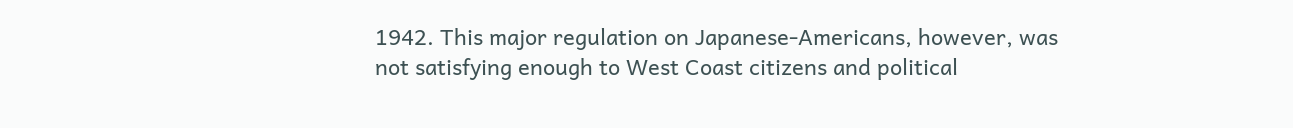1942. This major regulation on Japanese-Americans, however, was not satisfying enough to West Coast citizens and political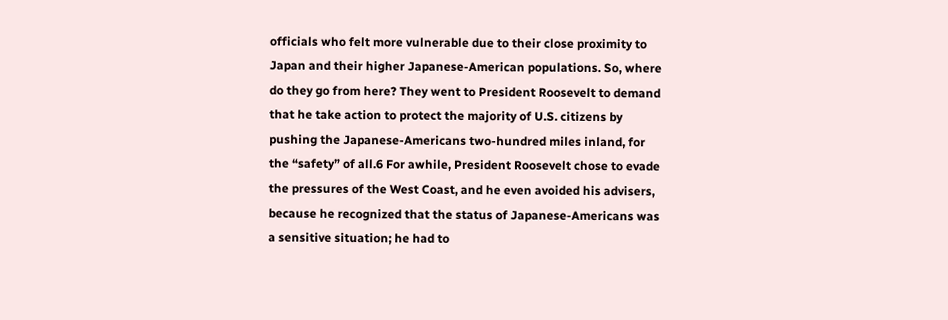officials who felt more vulnerable due to their close proximity to Japan and their higher Japanese-American populations. So, where do they go from here? They went to President Roosevelt to demand that he take action to protect the majority of U.S. citizens by pushing the Japanese-Americans two-hundred miles inland, for the “safety” of all.6 For awhile, President Roosevelt chose to evade the pressures of the West Coast, and he even avoided his advisers, because he recognized that the status of Japanese-Americans was a sensitive situation; he had to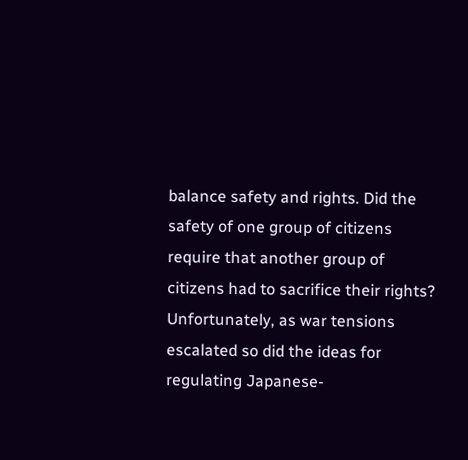balance safety and rights. Did the safety of one group of citizens require that another group of citizens had to sacrifice their rights? Unfortunately, as war tensions escalated so did the ideas for regulating Japanese-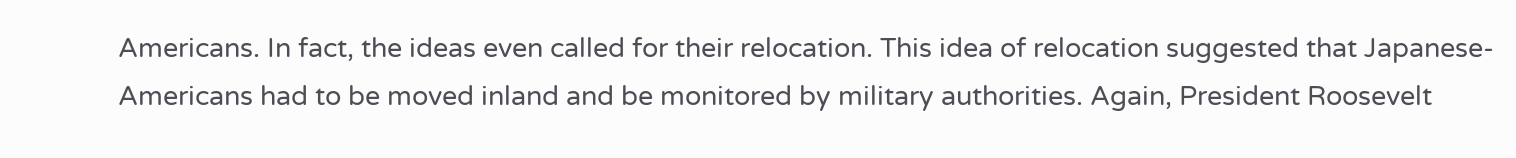Americans. In fact, the ideas even called for their relocation. This idea of relocation suggested that Japanese-Americans had to be moved inland and be monitored by military authorities. Again, President Roosevelt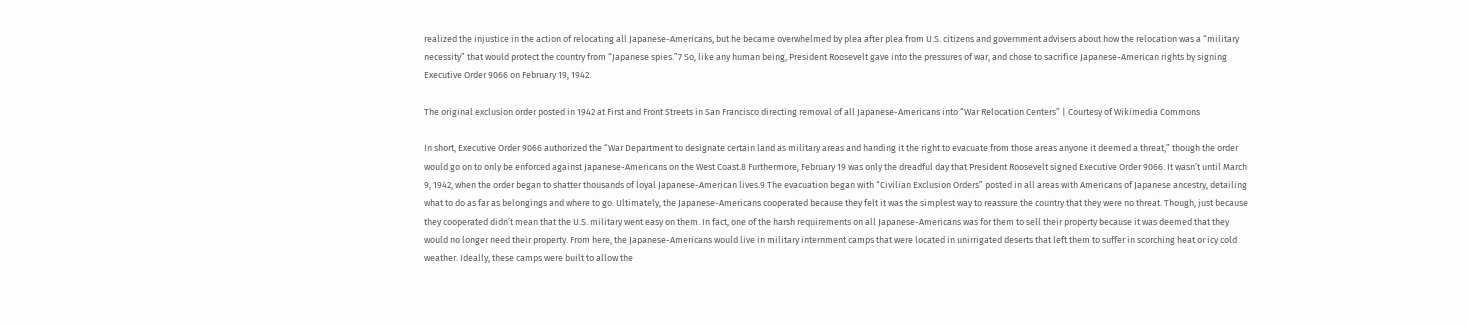realized the injustice in the action of relocating all Japanese-Americans, but he became overwhelmed by plea after plea from U.S. citizens and government advisers about how the relocation was a “military necessity” that would protect the country from “Japanese spies.”7 So, like any human being, President Roosevelt gave into the pressures of war, and chose to sacrifice Japanese-American rights by signing Executive Order 9066 on February 19, 1942.

The original exclusion order posted in 1942 at First and Front Streets in San Francisco directing removal of all Japanese-Americans into “War Relocation Centers” | Courtesy of Wikimedia Commons

In short, Executive Order 9066 authorized the “War Department to designate certain land as military areas and handing it the right to evacuate from those areas anyone it deemed a threat,” though the order would go on to only be enforced against Japanese-Americans on the West Coast.8 Furthermore, February 19 was only the dreadful day that President Roosevelt signed Executive Order 9066. It wasn’t until March 9, 1942, when the order began to shatter thousands of loyal Japanese-American lives.9 The evacuation began with “Civilian Exclusion Orders” posted in all areas with Americans of Japanese ancestry, detailing what to do as far as belongings and where to go. Ultimately, the Japanese-Americans cooperated because they felt it was the simplest way to reassure the country that they were no threat. Though, just because they cooperated didn’t mean that the U.S. military went easy on them. In fact, one of the harsh requirements on all Japanese-Americans was for them to sell their property because it was deemed that they would no longer need their property. From here, the Japanese-Americans would live in military internment camps that were located in unirrigated deserts that left them to suffer in scorching heat or icy cold weather. Ideally, these camps were built to allow the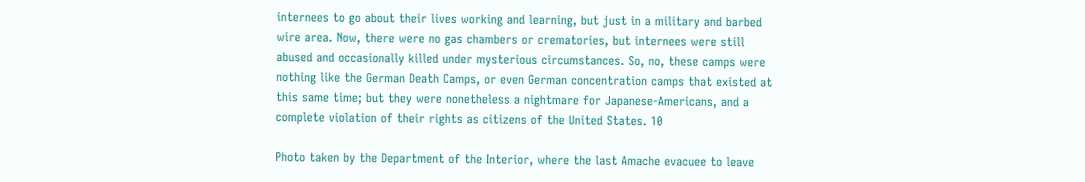internees to go about their lives working and learning, but just in a military and barbed wire area. Now, there were no gas chambers or crematories, but internees were still abused and occasionally killed under mysterious circumstances. So, no, these camps were nothing like the German Death Camps, or even German concentration camps that existed at this same time; but they were nonetheless a nightmare for Japanese-Americans, and a complete violation of their rights as citizens of the United States. 10

Photo taken by the Department of the Interior, where the last Amache evacuee to leave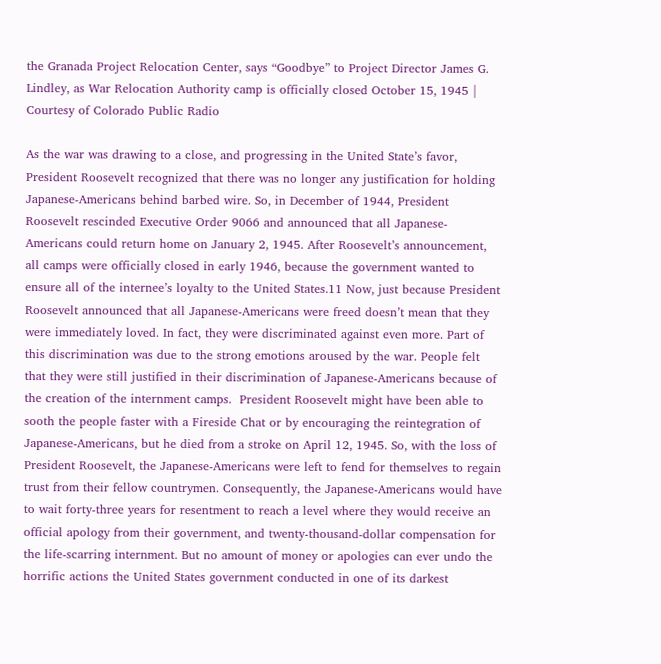the Granada Project Relocation Center, says “Goodbye” to Project Director James G. Lindley, as War Relocation Authority camp is officially closed October 15, 1945 | Courtesy of Colorado Public Radio

As the war was drawing to a close, and progressing in the United State’s favor, President Roosevelt recognized that there was no longer any justification for holding Japanese-Americans behind barbed wire. So, in December of 1944, President Roosevelt rescinded Executive Order 9066 and announced that all Japanese-Americans could return home on January 2, 1945. After Roosevelt’s announcement, all camps were officially closed in early 1946, because the government wanted to ensure all of the internee’s loyalty to the United States.11 Now, just because President Roosevelt announced that all Japanese-Americans were freed doesn’t mean that they were immediately loved. In fact, they were discriminated against even more. Part of this discrimination was due to the strong emotions aroused by the war. People felt that they were still justified in their discrimination of Japanese-Americans because of the creation of the internment camps.  President Roosevelt might have been able to sooth the people faster with a Fireside Chat or by encouraging the reintegration of Japanese-Americans, but he died from a stroke on April 12, 1945. So, with the loss of President Roosevelt, the Japanese-Americans were left to fend for themselves to regain trust from their fellow countrymen. Consequently, the Japanese-Americans would have to wait forty-three years for resentment to reach a level where they would receive an official apology from their government, and twenty-thousand-dollar compensation for the life-scarring internment. But no amount of money or apologies can ever undo the horrific actions the United States government conducted in one of its darkest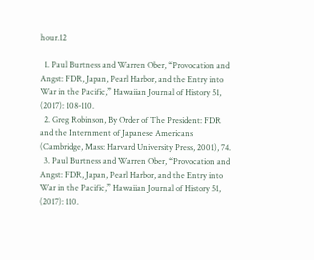hour.12

  1. Paul Burtness and Warren Ober, “Provocation and Angst: FDR, Japan, Pearl Harbor, and the Entry into War in the Pacific,” Hawaiian Journal of History 51, (2017): 108-110.
  2. Greg Robinson, By Order of The President: FDR and the Internment of Japanese Americans (Cambridge, Mass: Harvard University Press, 2001), 74.
  3. Paul Burtness and Warren Ober, “Provocation and Angst: FDR, Japan, Pearl Harbor, and the Entry into War in the Pacific,” Hawaiian Journal of History 51, (2017): 110.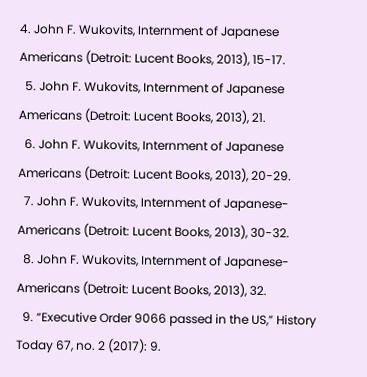4. John F. Wukovits, Internment of Japanese Americans (Detroit: Lucent Books, 2013), 15-17.
  5. John F. Wukovits, Internment of Japanese Americans (Detroit: Lucent Books, 2013), 21.
  6. John F. Wukovits, Internment of Japanese Americans (Detroit: Lucent Books, 2013), 20-29.
  7. John F. Wukovits, Internment of Japanese-Americans (Detroit: Lucent Books, 2013), 30-32.
  8. John F. Wukovits, Internment of Japanese-Americans (Detroit: Lucent Books, 2013), 32.
  9. “Executive Order 9066 passed in the US,” History Today 67, no. 2 (2017): 9.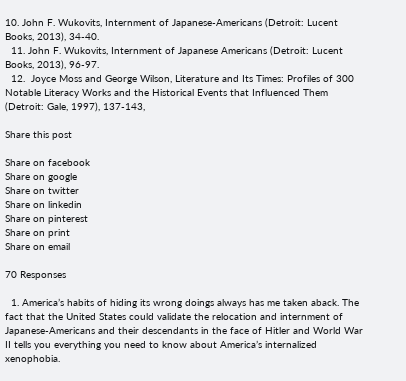10. John F. Wukovits, Internment of Japanese-Americans (Detroit: Lucent Books, 2013), 34-40.
  11. John F. Wukovits, Internment of Japanese Americans (Detroit: Lucent Books, 2013), 96-97.
  12.  Joyce Moss and George Wilson, Literature and Its Times: Profiles of 300 Notable Literacy Works and the Historical Events that Influenced Them (Detroit: Gale, 1997), 137-143,

Share this post

Share on facebook
Share on google
Share on twitter
Share on linkedin
Share on pinterest
Share on print
Share on email

70 Responses

  1. America’s habits of hiding its wrong doings always has me taken aback. The fact that the United States could validate the relocation and internment of Japanese-Americans and their descendants in the face of Hitler and World War II tells you everything you need to know about America’s internalized xenophobia.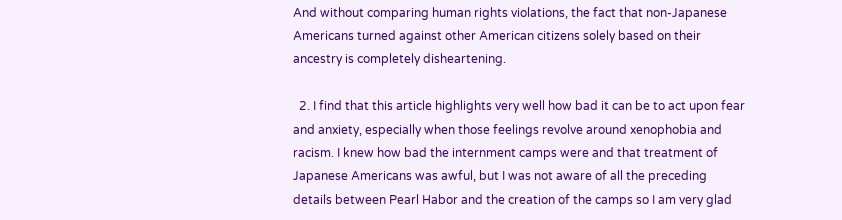And without comparing human rights violations, the fact that non-Japanese Americans turned against other American citizens solely based on their ancestry is completely disheartening.

  2. I find that this article highlights very well how bad it can be to act upon fear and anxiety, especially when those feelings revolve around xenophobia and racism. I knew how bad the internment camps were and that treatment of Japanese Americans was awful, but I was not aware of all the preceding details between Pearl Habor and the creation of the camps so I am very glad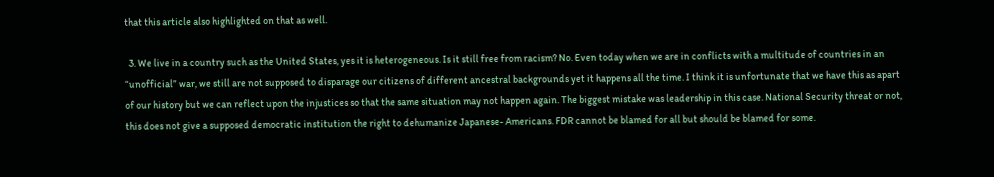that this article also highlighted on that as well.

  3. We live in a country such as the United States, yes it is heterogeneous. Is it still free from racism? No. Even today when we are in conflicts with a multitude of countries in an “unofficial” war, we still are not supposed to disparage our citizens of different ancestral backgrounds yet it happens all the time. I think it is unfortunate that we have this as apart of our history but we can reflect upon the injustices so that the same situation may not happen again. The biggest mistake was leadership in this case. National Security threat or not, this does not give a supposed democratic institution the right to dehumanize Japanese- Americans. FDR cannot be blamed for all but should be blamed for some.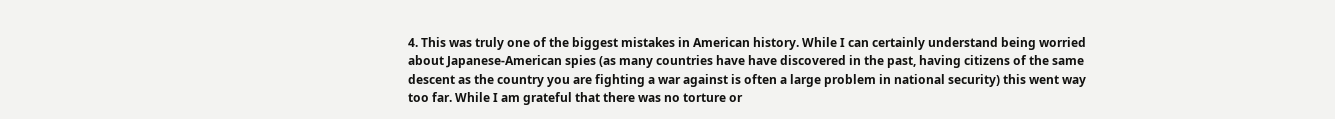4. This was truly one of the biggest mistakes in American history. While I can certainly understand being worried about Japanese-American spies (as many countries have have discovered in the past, having citizens of the same descent as the country you are fighting a war against is often a large problem in national security) this went way too far. While I am grateful that there was no torture or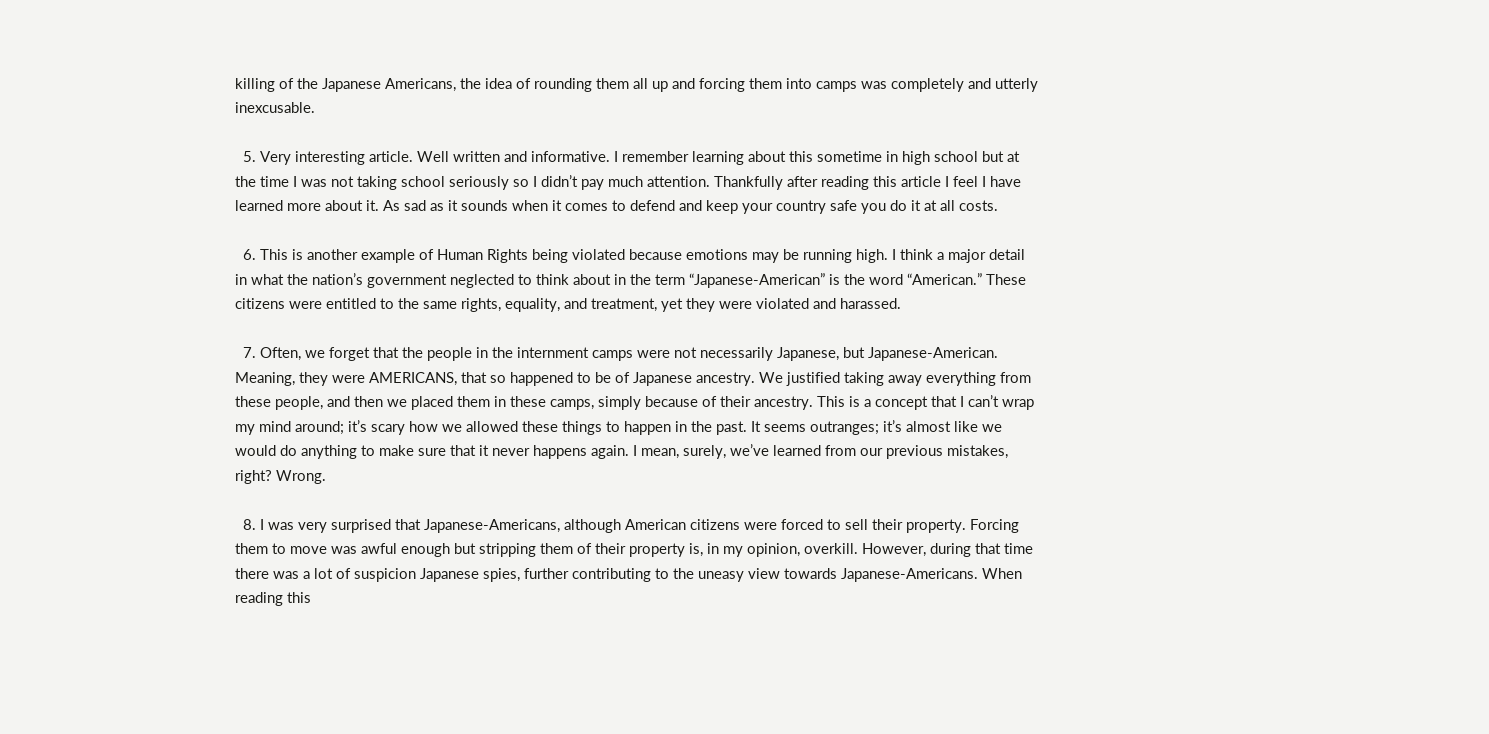killing of the Japanese Americans, the idea of rounding them all up and forcing them into camps was completely and utterly inexcusable.

  5. Very interesting article. Well written and informative. I remember learning about this sometime in high school but at the time I was not taking school seriously so I didn’t pay much attention. Thankfully after reading this article I feel I have learned more about it. As sad as it sounds when it comes to defend and keep your country safe you do it at all costs.

  6. This is another example of Human Rights being violated because emotions may be running high. I think a major detail in what the nation’s government neglected to think about in the term “Japanese-American” is the word “American.” These citizens were entitled to the same rights, equality, and treatment, yet they were violated and harassed.

  7. Often, we forget that the people in the internment camps were not necessarily Japanese, but Japanese-American. Meaning, they were AMERICANS, that so happened to be of Japanese ancestry. We justified taking away everything from these people, and then we placed them in these camps, simply because of their ancestry. This is a concept that I can’t wrap my mind around; it’s scary how we allowed these things to happen in the past. It seems outranges; it’s almost like we would do anything to make sure that it never happens again. I mean, surely, we’ve learned from our previous mistakes, right? Wrong.

  8. I was very surprised that Japanese-Americans, although American citizens were forced to sell their property. Forcing them to move was awful enough but stripping them of their property is, in my opinion, overkill. However, during that time there was a lot of suspicion Japanese spies, further contributing to the uneasy view towards Japanese-Americans. When reading this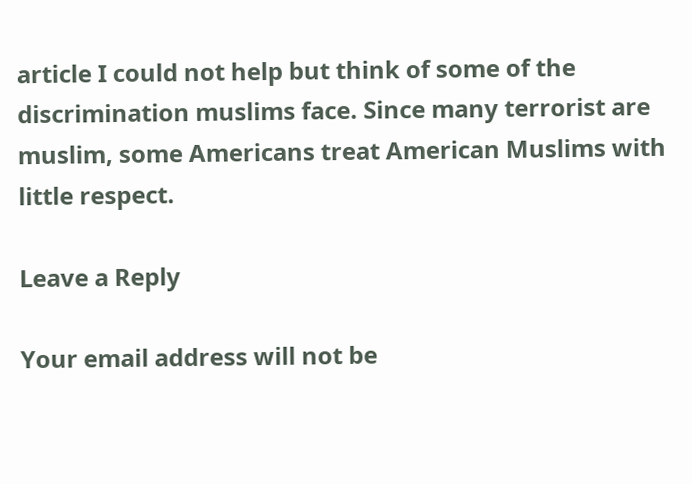article I could not help but think of some of the discrimination muslims face. Since many terrorist are muslim, some Americans treat American Muslims with little respect.

Leave a Reply

Your email address will not be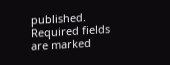published. Required fields are marked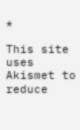*

This site uses Akismet to reduce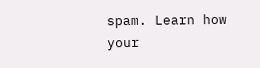spam. Learn how your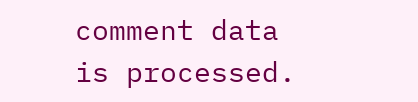comment data is processed.